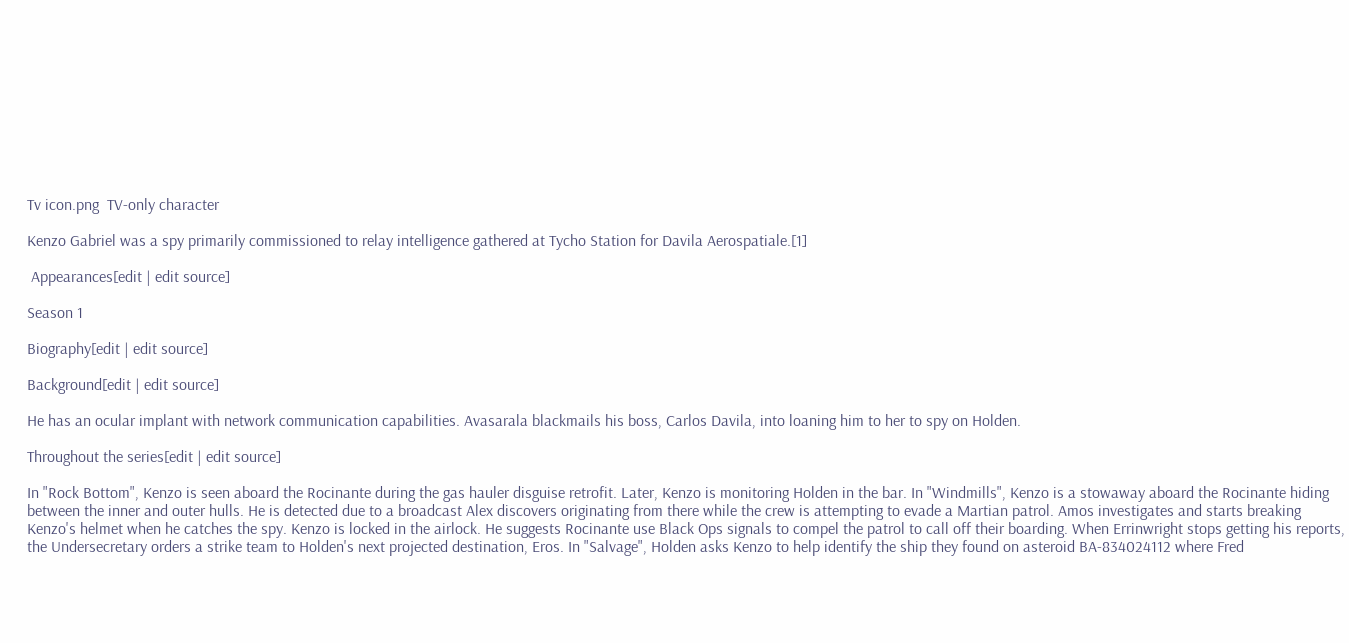Tv icon.png  TV-only character

Kenzo Gabriel was a spy primarily commissioned to relay intelligence gathered at Tycho Station for Davila Aerospatiale.[1]

 Appearances[edit | edit source]

Season 1

Biography[edit | edit source]

Background[edit | edit source]

He has an ocular implant with network communication capabilities. Avasarala blackmails his boss, Carlos Davila, into loaning him to her to spy on Holden.

Throughout the series[edit | edit source]

In "Rock Bottom", Kenzo is seen aboard the Rocinante during the gas hauler disguise retrofit. Later, Kenzo is monitoring Holden in the bar. In "Windmills", Kenzo is a stowaway aboard the Rocinante hiding between the inner and outer hulls. He is detected due to a broadcast Alex discovers originating from there while the crew is attempting to evade a Martian patrol. Amos investigates and starts breaking Kenzo's helmet when he catches the spy. Kenzo is locked in the airlock. He suggests Rocinante use Black Ops signals to compel the patrol to call off their boarding. When Errinwright stops getting his reports, the Undersecretary orders a strike team to Holden's next projected destination, Eros. In "Salvage", Holden asks Kenzo to help identify the ship they found on asteroid BA-834024112 where Fred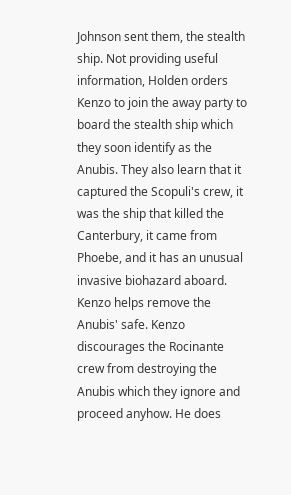Johnson sent them, the stealth ship. Not providing useful information, Holden orders Kenzo to join the away party to board the stealth ship which they soon identify as the Anubis. They also learn that it captured the Scopuli's crew, it was the ship that killed the Canterbury, it came from Phoebe, and it has an unusual invasive biohazard aboard. Kenzo helps remove the Anubis' safe. Kenzo discourages the Rocinante crew from destroying the Anubis which they ignore and proceed anyhow. He does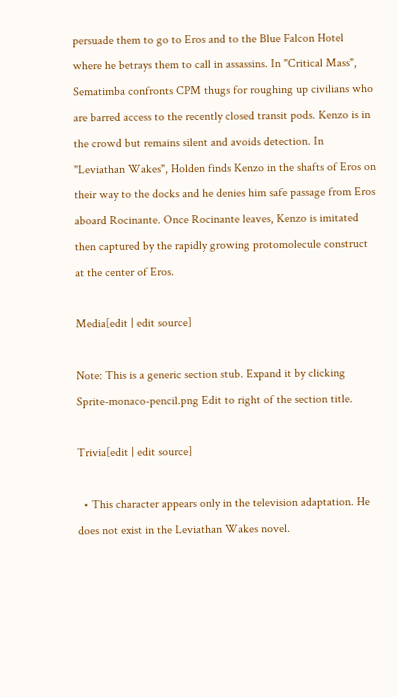persuade them to go to Eros and to the Blue Falcon Hotel where he betrays them to call in assassins. In "Critical Mass", Sematimba confronts CPM thugs for roughing up civilians who are barred access to the recently closed transit pods. Kenzo is in the crowd but remains silent and avoids detection. In "Leviathan Wakes", Holden finds Kenzo in the shafts of Eros on their way to the docks and he denies him safe passage from Eros aboard Rocinante. Once Rocinante leaves, Kenzo is imitated then captured by the rapidly growing protomolecule construct at the center of Eros.

Media[edit | edit source]

Note: This is a generic section stub. Expand it by clicking Sprite-monaco-pencil.png Edit to right of the section title.

Trivia[edit | edit source]

  • This character appears only in the television adaptation. He does not exist in the Leviathan Wakes novel.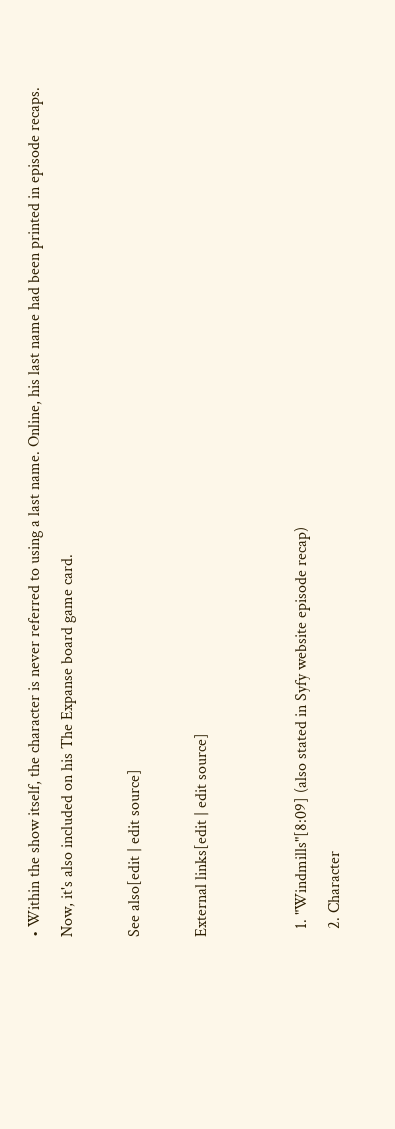• Within the show itself, the character is never referred to using a last name. Online, his last name had been printed in episode recaps. Now, it's also included on his The Expanse board game card.

See also[edit | edit source]

External links[edit | edit source]


  1. "Windmills"[8:09] (also stated in Syfy website episode recap)
  2. Character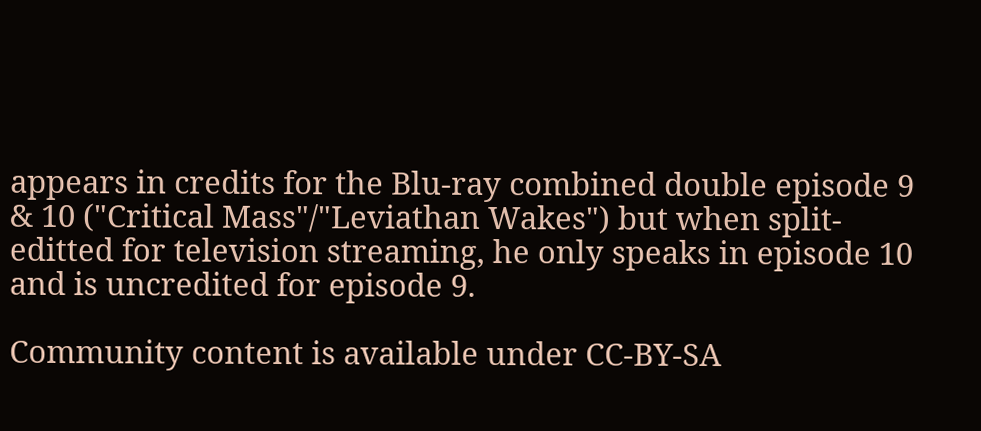appears in credits for the Blu-ray combined double episode 9 & 10 ("Critical Mass"/"Leviathan Wakes") but when split-editted for television streaming, he only speaks in episode 10 and is uncredited for episode 9.

Community content is available under CC-BY-SA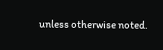unless otherwise noted.